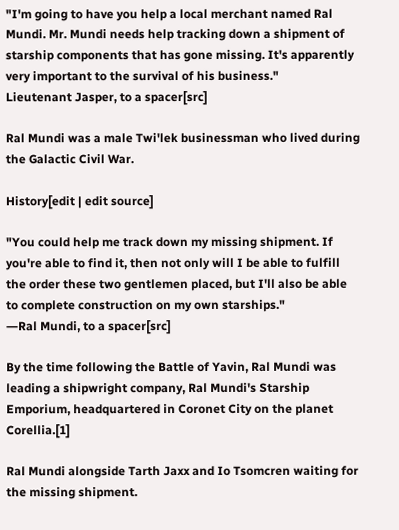"I'm going to have you help a local merchant named Ral Mundi. Mr. Mundi needs help tracking down a shipment of starship components that has gone missing. It's apparently very important to the survival of his business."
Lieutenant Jasper, to a spacer[src]

Ral Mundi was a male Twi'lek businessman who lived during the Galactic Civil War.

History[edit | edit source]

"You could help me track down my missing shipment. If you're able to find it, then not only will I be able to fulfill the order these two gentlemen placed, but I'll also be able to complete construction on my own starships."
―Ral Mundi, to a spacer[src]

By the time following the Battle of Yavin, Ral Mundi was leading a shipwright company, Ral Mundi's Starship Emporium, headquartered in Coronet City on the planet Corellia.[1]

Ral Mundi alongside Tarth Jaxx and Io Tsomcren waiting for the missing shipment.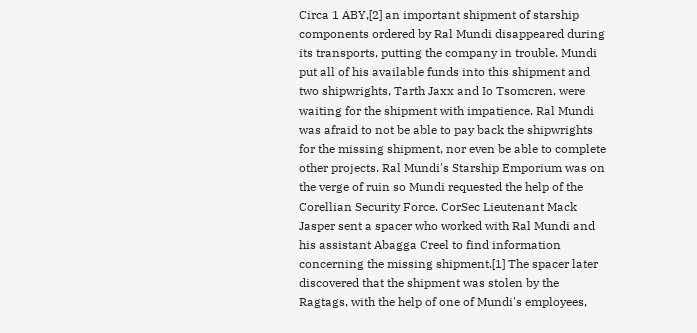Circa 1 ABY,[2] an important shipment of starship components ordered by Ral Mundi disappeared during its transports, putting the company in trouble. Mundi put all of his available funds into this shipment and two shipwrights, Tarth Jaxx and Io Tsomcren, were waiting for the shipment with impatience. Ral Mundi was afraid to not be able to pay back the shipwrights for the missing shipment, nor even be able to complete other projects. Ral Mundi's Starship Emporium was on the verge of ruin so Mundi requested the help of the Corellian Security Force. CorSec Lieutenant Mack Jasper sent a spacer who worked with Ral Mundi and his assistant Abagga Creel to find information concerning the missing shipment.[1] The spacer later discovered that the shipment was stolen by the Ragtags, with the help of one of Mundi's employees,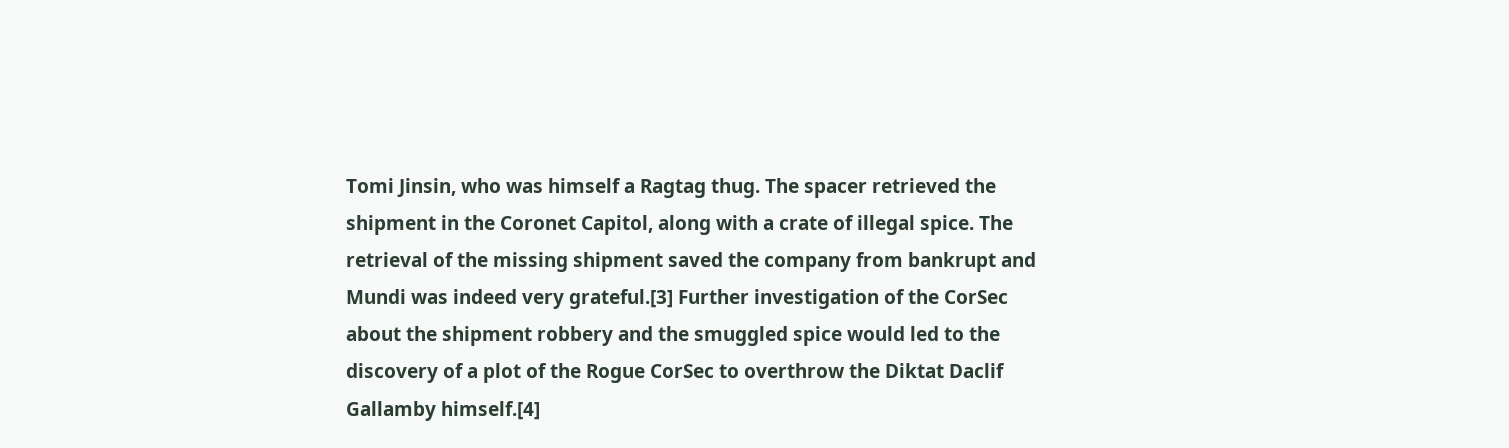Tomi Jinsin, who was himself a Ragtag thug. The spacer retrieved the shipment in the Coronet Capitol, along with a crate of illegal spice. The retrieval of the missing shipment saved the company from bankrupt and Mundi was indeed very grateful.[3] Further investigation of the CorSec about the shipment robbery and the smuggled spice would led to the discovery of a plot of the Rogue CorSec to overthrow the Diktat Daclif Gallamby himself.[4]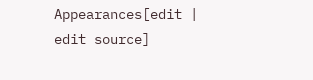Appearances[edit | edit source]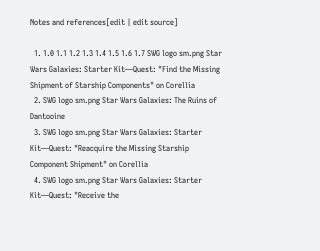Notes and references[edit | edit source]

  1. 1.0 1.1 1.2 1.3 1.4 1.5 1.6 1.7 SWG logo sm.png Star Wars Galaxies: Starter Kit—Quest: "Find the Missing Shipment of Starship Components" on Corellia
  2. SWG logo sm.png Star Wars Galaxies: The Ruins of Dantooine
  3. SWG logo sm.png Star Wars Galaxies: Starter Kit—Quest: "Reacquire the Missing Starship Component Shipment" on Corellia
  4. SWG logo sm.png Star Wars Galaxies: Starter Kit—Quest: "Receive the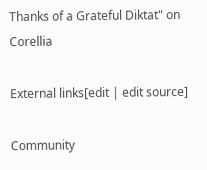Thanks of a Grateful Diktat" on Corellia

External links[edit | edit source]

Community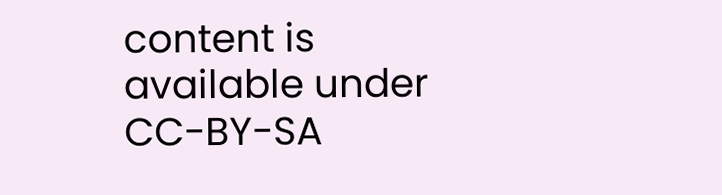content is available under CC-BY-SA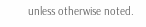unless otherwise noted.